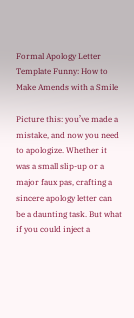Formal Apology Letter Template Funny: How to Make Amends with a Smile

Picture this: you’ve made a mistake, and now you need to apologize. Whether it was a small slip-up or a major faux pas, crafting a sincere apology letter can be a daunting task. But what if you could inject a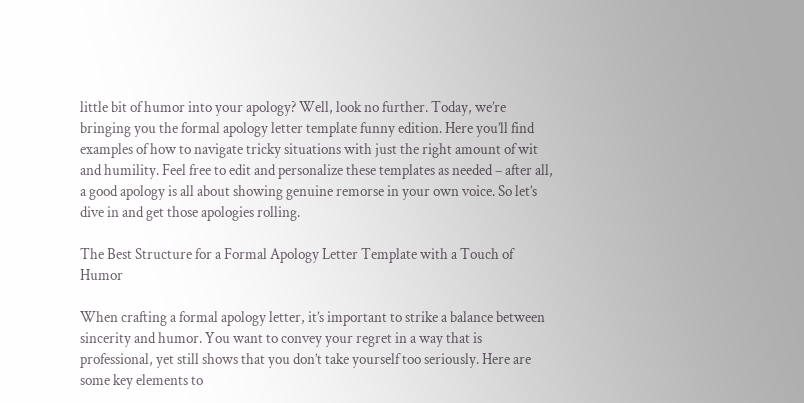little bit of humor into your apology? Well, look no further. Today, we’re bringing you the formal apology letter template funny edition. Here you’ll find examples of how to navigate tricky situations with just the right amount of wit and humility. Feel free to edit and personalize these templates as needed – after all, a good apology is all about showing genuine remorse in your own voice. So let’s dive in and get those apologies rolling.

The Best Structure for a Formal Apology Letter Template with a Touch of Humor

When crafting a formal apology letter, it’s important to strike a balance between sincerity and humor. You want to convey your regret in a way that is professional, yet still shows that you don’t take yourself too seriously. Here are some key elements to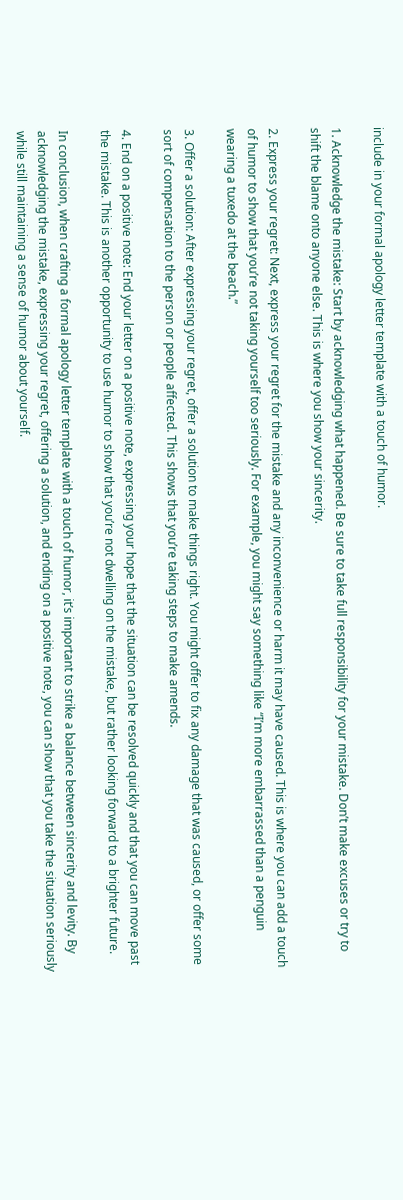include in your formal apology letter template with a touch of humor.

1. Acknowledge the mistake: Start by acknowledging what happened. Be sure to take full responsibility for your mistake. Don’t make excuses or try to shift the blame onto anyone else. This is where you show your sincerity.

2. Express your regret: Next, express your regret for the mistake and any inconvenience or harm it may have caused. This is where you can add a touch of humor to show that you’re not taking yourself too seriously. For example, you might say something like “I’m more embarrassed than a penguin wearing a tuxedo at the beach.”

3. Offer a solution: After expressing your regret, offer a solution to make things right. You might offer to fix any damage that was caused, or offer some sort of compensation to the person or people affected. This shows that you’re taking steps to make amends.

4. End on a positive note: End your letter on a positive note, expressing your hope that the situation can be resolved quickly and that you can move past the mistake. This is another opportunity to use humor to show that you’re not dwelling on the mistake, but rather looking forward to a brighter future.

In conclusion, when crafting a formal apology letter template with a touch of humor, it’s important to strike a balance between sincerity and levity. By acknowledging the mistake, expressing your regret, offering a solution, and ending on a positive note, you can show that you take the situation seriously while still maintaining a sense of humor about yourself.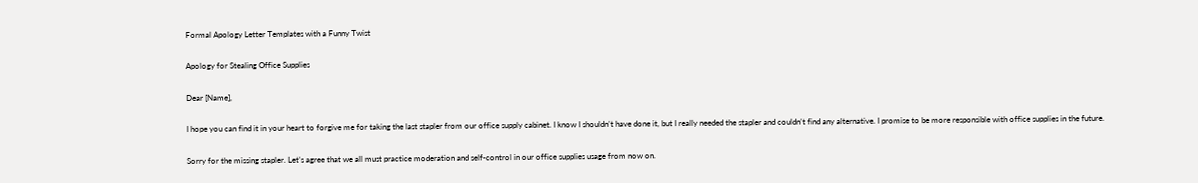Formal Apology Letter Templates with a Funny Twist

Apology for Stealing Office Supplies

Dear [Name],

I hope you can find it in your heart to forgive me for taking the last stapler from our office supply cabinet. I know I shouldn’t have done it, but I really needed the stapler and couldn’t find any alternative. I promise to be more responsible with office supplies in the future.

Sorry for the missing stapler. Let’s agree that we all must practice moderation and self-control in our office supplies usage from now on.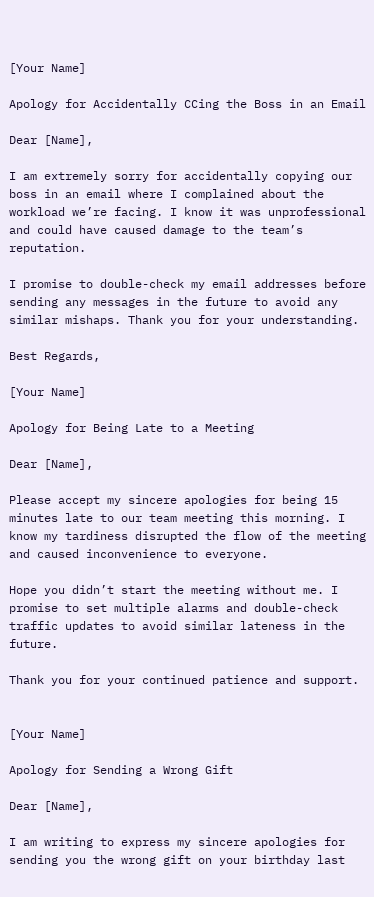[Your Name]

Apology for Accidentally CCing the Boss in an Email

Dear [Name],

I am extremely sorry for accidentally copying our boss in an email where I complained about the workload we’re facing. I know it was unprofessional and could have caused damage to the team’s reputation.

I promise to double-check my email addresses before sending any messages in the future to avoid any similar mishaps. Thank you for your understanding.

Best Regards,

[Your Name]

Apology for Being Late to a Meeting

Dear [Name],

Please accept my sincere apologies for being 15 minutes late to our team meeting this morning. I know my tardiness disrupted the flow of the meeting and caused inconvenience to everyone.

Hope you didn’t start the meeting without me. I promise to set multiple alarms and double-check traffic updates to avoid similar lateness in the future.

Thank you for your continued patience and support.


[Your Name]

Apology for Sending a Wrong Gift

Dear [Name],

I am writing to express my sincere apologies for sending you the wrong gift on your birthday last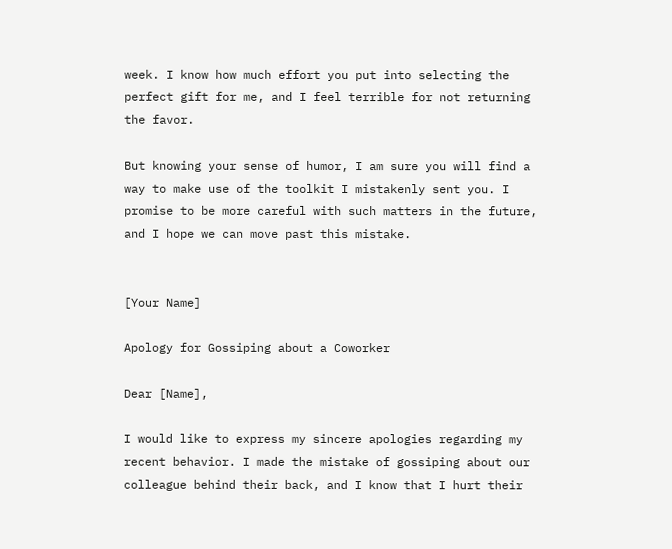week. I know how much effort you put into selecting the perfect gift for me, and I feel terrible for not returning the favor.

But knowing your sense of humor, I am sure you will find a way to make use of the toolkit I mistakenly sent you. I promise to be more careful with such matters in the future, and I hope we can move past this mistake.


[Your Name]

Apology for Gossiping about a Coworker

Dear [Name],

I would like to express my sincere apologies regarding my recent behavior. I made the mistake of gossiping about our colleague behind their back, and I know that I hurt their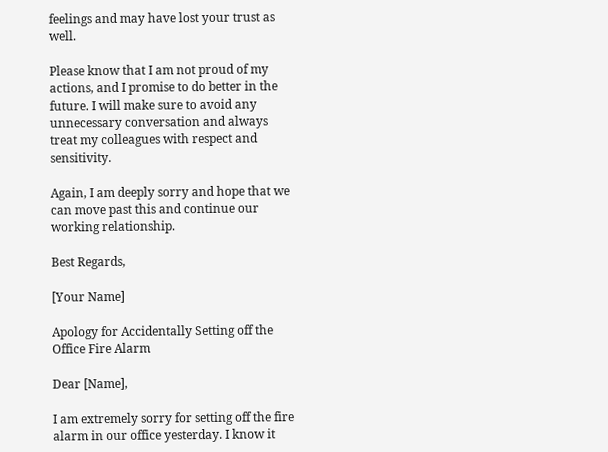feelings and may have lost your trust as well.

Please know that I am not proud of my actions, and I promise to do better in the future. I will make sure to avoid any unnecessary conversation and always treat my colleagues with respect and sensitivity.

Again, I am deeply sorry and hope that we can move past this and continue our working relationship.

Best Regards,

[Your Name]

Apology for Accidentally Setting off the Office Fire Alarm

Dear [Name],

I am extremely sorry for setting off the fire alarm in our office yesterday. I know it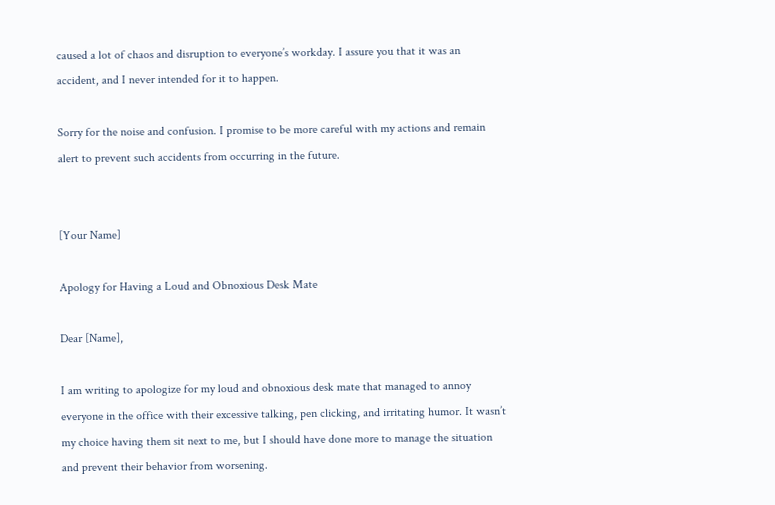caused a lot of chaos and disruption to everyone’s workday. I assure you that it was an accident, and I never intended for it to happen.

Sorry for the noise and confusion. I promise to be more careful with my actions and remain alert to prevent such accidents from occurring in the future.


[Your Name]

Apology for Having a Loud and Obnoxious Desk Mate

Dear [Name],

I am writing to apologize for my loud and obnoxious desk mate that managed to annoy everyone in the office with their excessive talking, pen clicking, and irritating humor. It wasn’t my choice having them sit next to me, but I should have done more to manage the situation and prevent their behavior from worsening.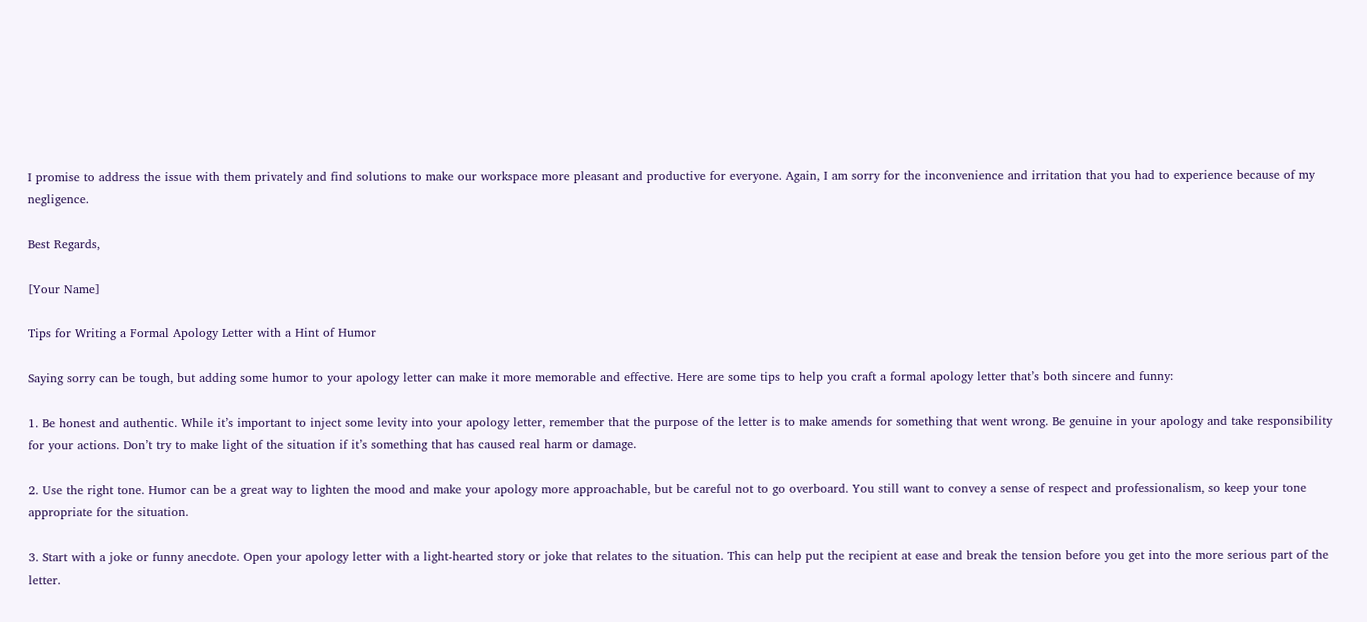I promise to address the issue with them privately and find solutions to make our workspace more pleasant and productive for everyone. Again, I am sorry for the inconvenience and irritation that you had to experience because of my negligence.

Best Regards,

[Your Name]

Tips for Writing a Formal Apology Letter with a Hint of Humor

Saying sorry can be tough, but adding some humor to your apology letter can make it more memorable and effective. Here are some tips to help you craft a formal apology letter that’s both sincere and funny:

1. Be honest and authentic. While it’s important to inject some levity into your apology letter, remember that the purpose of the letter is to make amends for something that went wrong. Be genuine in your apology and take responsibility for your actions. Don’t try to make light of the situation if it’s something that has caused real harm or damage.

2. Use the right tone. Humor can be a great way to lighten the mood and make your apology more approachable, but be careful not to go overboard. You still want to convey a sense of respect and professionalism, so keep your tone appropriate for the situation.

3. Start with a joke or funny anecdote. Open your apology letter with a light-hearted story or joke that relates to the situation. This can help put the recipient at ease and break the tension before you get into the more serious part of the letter.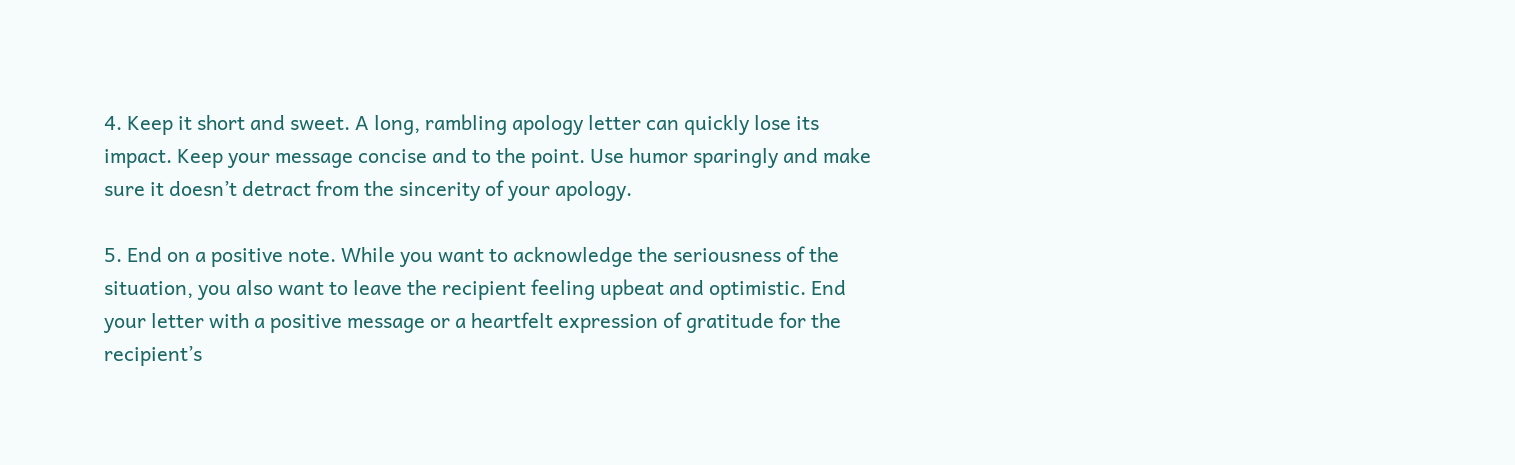4. Keep it short and sweet. A long, rambling apology letter can quickly lose its impact. Keep your message concise and to the point. Use humor sparingly and make sure it doesn’t detract from the sincerity of your apology.

5. End on a positive note. While you want to acknowledge the seriousness of the situation, you also want to leave the recipient feeling upbeat and optimistic. End your letter with a positive message or a heartfelt expression of gratitude for the recipient’s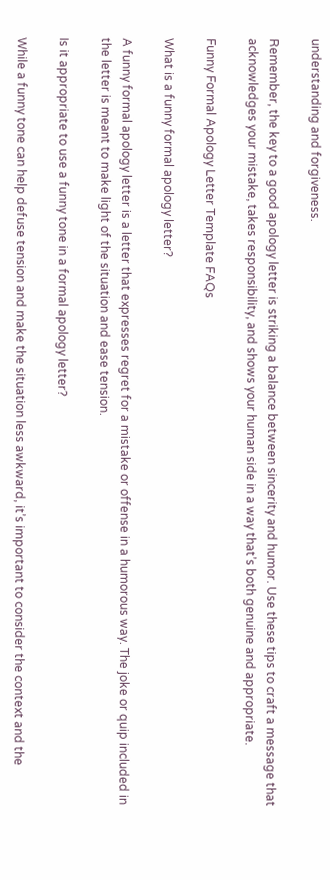understanding and forgiveness.

Remember, the key to a good apology letter is striking a balance between sincerity and humor. Use these tips to craft a message that acknowledges your mistake, takes responsibility, and shows your human side in a way that’s both genuine and appropriate.

Funny Formal Apology Letter Template FAQs

What is a funny formal apology letter?

A funny formal apology letter is a letter that expresses regret for a mistake or offense in a humorous way. The joke or quip included in the letter is meant to make light of the situation and ease tension.

Is it appropriate to use a funny tone in a formal apology letter?

While a funny tone can help defuse tension and make the situation less awkward, it’s important to consider the context and the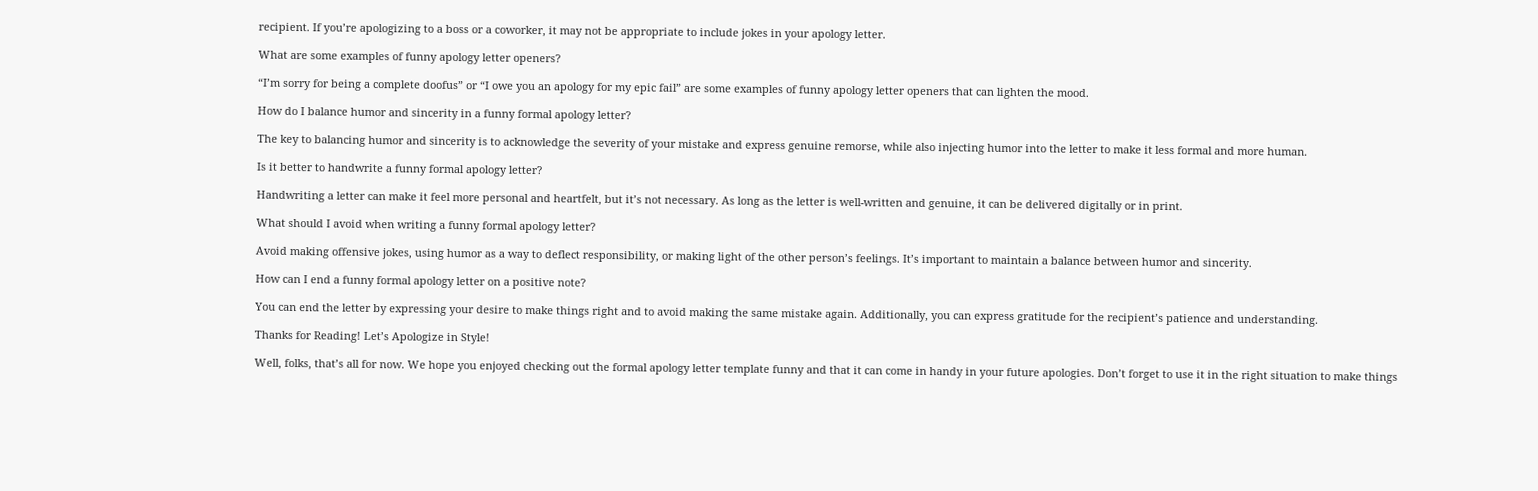recipient. If you’re apologizing to a boss or a coworker, it may not be appropriate to include jokes in your apology letter.

What are some examples of funny apology letter openers?

“I’m sorry for being a complete doofus” or “I owe you an apology for my epic fail” are some examples of funny apology letter openers that can lighten the mood.

How do I balance humor and sincerity in a funny formal apology letter?

The key to balancing humor and sincerity is to acknowledge the severity of your mistake and express genuine remorse, while also injecting humor into the letter to make it less formal and more human.

Is it better to handwrite a funny formal apology letter?

Handwriting a letter can make it feel more personal and heartfelt, but it’s not necessary. As long as the letter is well-written and genuine, it can be delivered digitally or in print.

What should I avoid when writing a funny formal apology letter?

Avoid making offensive jokes, using humor as a way to deflect responsibility, or making light of the other person’s feelings. It’s important to maintain a balance between humor and sincerity.

How can I end a funny formal apology letter on a positive note?

You can end the letter by expressing your desire to make things right and to avoid making the same mistake again. Additionally, you can express gratitude for the recipient’s patience and understanding.

Thanks for Reading! Let’s Apologize in Style!

Well, folks, that’s all for now. We hope you enjoyed checking out the formal apology letter template funny and that it can come in handy in your future apologies. Don’t forget to use it in the right situation to make things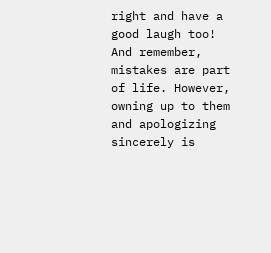right and have a good laugh too! And remember, mistakes are part of life. However, owning up to them and apologizing sincerely is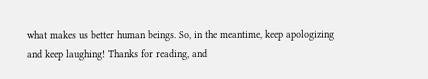what makes us better human beings. So, in the meantime, keep apologizing and keep laughing! Thanks for reading, and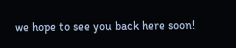we hope to see you back here soon!